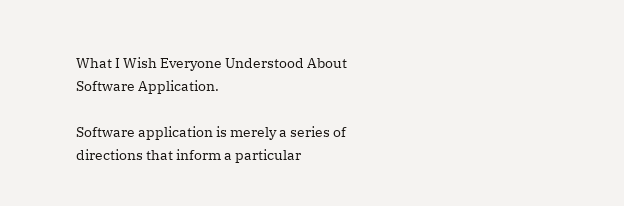What I Wish Everyone Understood About Software Application.

Software application is merely a series of directions that inform a particular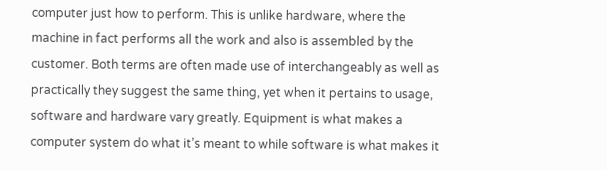computer just how to perform. This is unlike hardware, where the machine in fact performs all the work and also is assembled by the customer. Both terms are often made use of interchangeably as well as practically they suggest the same thing, yet when it pertains to usage, software and hardware vary greatly. Equipment is what makes a computer system do what it’s meant to while software is what makes it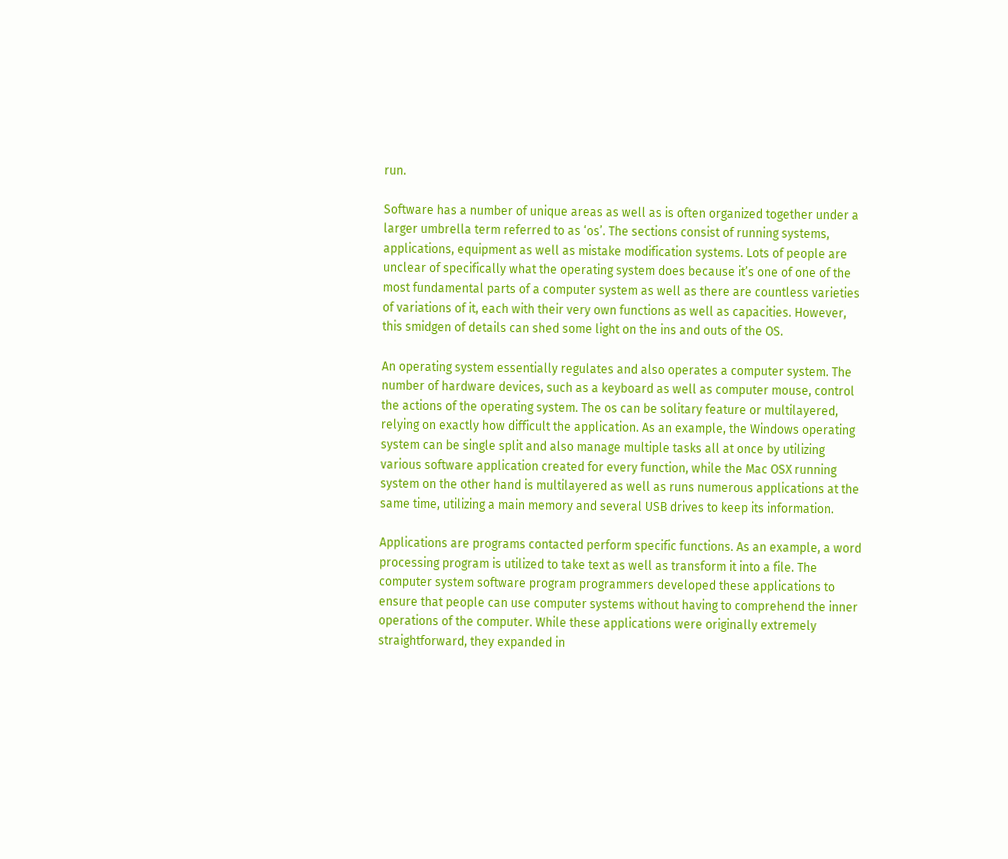run.

Software has a number of unique areas as well as is often organized together under a larger umbrella term referred to as ‘os’. The sections consist of running systems, applications, equipment as well as mistake modification systems. Lots of people are unclear of specifically what the operating system does because it’s one of one of the most fundamental parts of a computer system as well as there are countless varieties of variations of it, each with their very own functions as well as capacities. However, this smidgen of details can shed some light on the ins and outs of the OS.

An operating system essentially regulates and also operates a computer system. The number of hardware devices, such as a keyboard as well as computer mouse, control the actions of the operating system. The os can be solitary feature or multilayered, relying on exactly how difficult the application. As an example, the Windows operating system can be single split and also manage multiple tasks all at once by utilizing various software application created for every function, while the Mac OSX running system on the other hand is multilayered as well as runs numerous applications at the same time, utilizing a main memory and several USB drives to keep its information.

Applications are programs contacted perform specific functions. As an example, a word processing program is utilized to take text as well as transform it into a file. The computer system software program programmers developed these applications to ensure that people can use computer systems without having to comprehend the inner operations of the computer. While these applications were originally extremely straightforward, they expanded in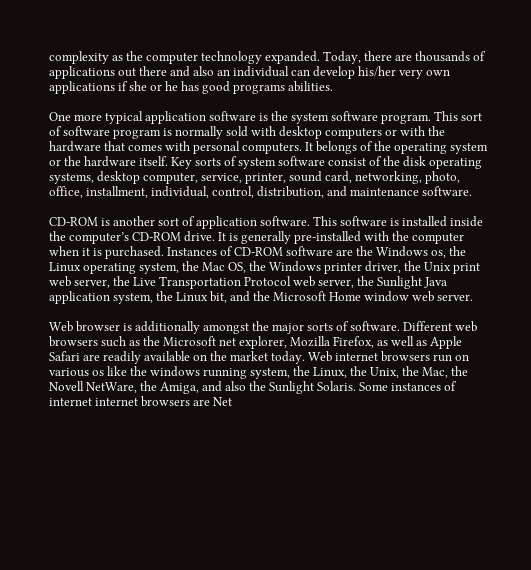complexity as the computer technology expanded. Today, there are thousands of applications out there and also an individual can develop his/her very own applications if she or he has good programs abilities.

One more typical application software is the system software program. This sort of software program is normally sold with desktop computers or with the hardware that comes with personal computers. It belongs of the operating system or the hardware itself. Key sorts of system software consist of the disk operating systems, desktop computer, service, printer, sound card, networking, photo, office, installment, individual, control, distribution, and maintenance software.

CD-ROM is another sort of application software. This software is installed inside the computer’s CD-ROM drive. It is generally pre-installed with the computer when it is purchased. Instances of CD-ROM software are the Windows os, the Linux operating system, the Mac OS, the Windows printer driver, the Unix print web server, the Live Transportation Protocol web server, the Sunlight Java application system, the Linux bit, and the Microsoft Home window web server.

Web browser is additionally amongst the major sorts of software. Different web browsers such as the Microsoft net explorer, Mozilla Firefox, as well as Apple Safari are readily available on the market today. Web internet browsers run on various os like the windows running system, the Linux, the Unix, the Mac, the Novell NetWare, the Amiga, and also the Sunlight Solaris. Some instances of internet internet browsers are Net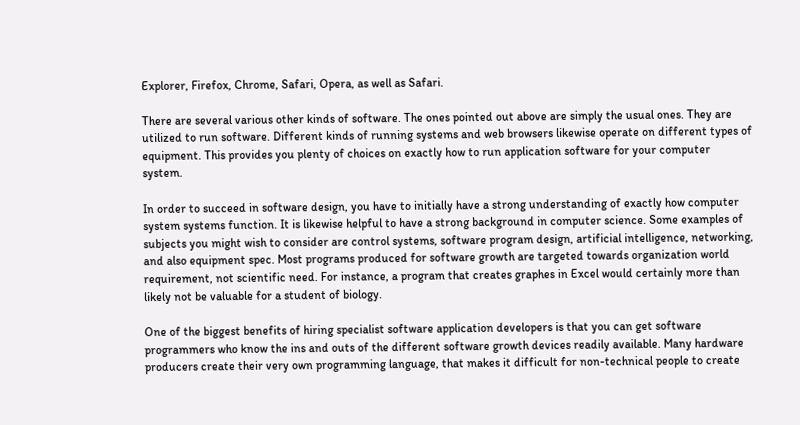Explorer, Firefox, Chrome, Safari, Opera, as well as Safari.

There are several various other kinds of software. The ones pointed out above are simply the usual ones. They are utilized to run software. Different kinds of running systems and web browsers likewise operate on different types of equipment. This provides you plenty of choices on exactly how to run application software for your computer system.

In order to succeed in software design, you have to initially have a strong understanding of exactly how computer system systems function. It is likewise helpful to have a strong background in computer science. Some examples of subjects you might wish to consider are control systems, software program design, artificial intelligence, networking, and also equipment spec. Most programs produced for software growth are targeted towards organization world requirement, not scientific need. For instance, a program that creates graphes in Excel would certainly more than likely not be valuable for a student of biology.

One of the biggest benefits of hiring specialist software application developers is that you can get software programmers who know the ins and outs of the different software growth devices readily available. Many hardware producers create their very own programming language, that makes it difficult for non-technical people to create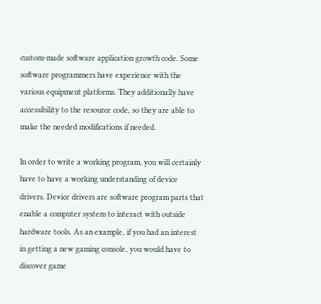custom-made software application growth code. Some software programmers have experience with the various equipment platforms. They additionally have accessibility to the resource code, so they are able to make the needed modifications if needed.

In order to write a working program, you will certainly have to have a working understanding of device drivers. Device drivers are software program parts that enable a computer system to interact with outside hardware tools. As an example, if you had an interest in getting a new gaming console, you would have to discover game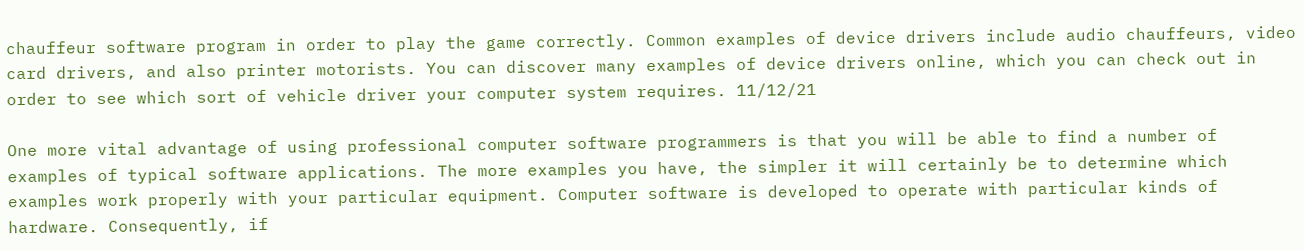chauffeur software program in order to play the game correctly. Common examples of device drivers include audio chauffeurs, video card drivers, and also printer motorists. You can discover many examples of device drivers online, which you can check out in order to see which sort of vehicle driver your computer system requires. 11/12/21

One more vital advantage of using professional computer software programmers is that you will be able to find a number of examples of typical software applications. The more examples you have, the simpler it will certainly be to determine which examples work properly with your particular equipment. Computer software is developed to operate with particular kinds of hardware. Consequently, if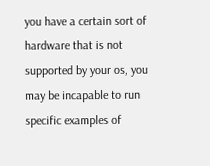you have a certain sort of hardware that is not supported by your os, you may be incapable to run specific examples of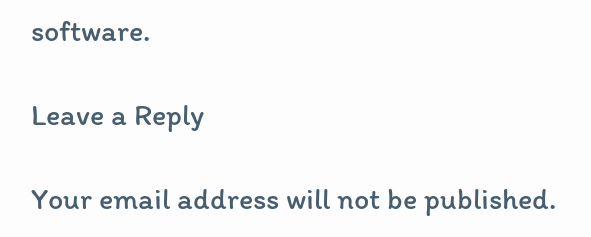software.

Leave a Reply

Your email address will not be published.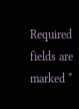Required fields are marked *